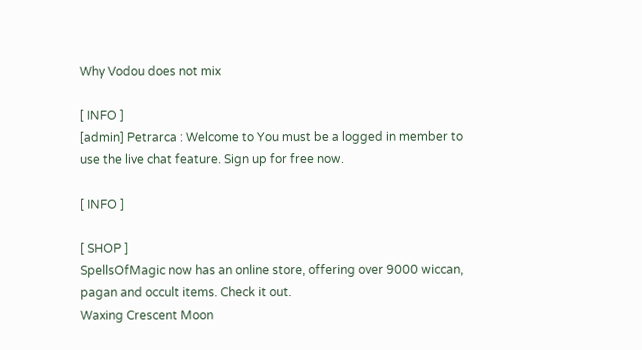Why Vodou does not mix

[ INFO ]
[admin] Petrarca : Welcome to You must be a logged in member to use the live chat feature. Sign up for free now.

[ INFO ]

[ SHOP ]
SpellsOfMagic now has an online store, offering over 9000 wiccan, pagan and occult items. Check it out.
Waxing Crescent Moon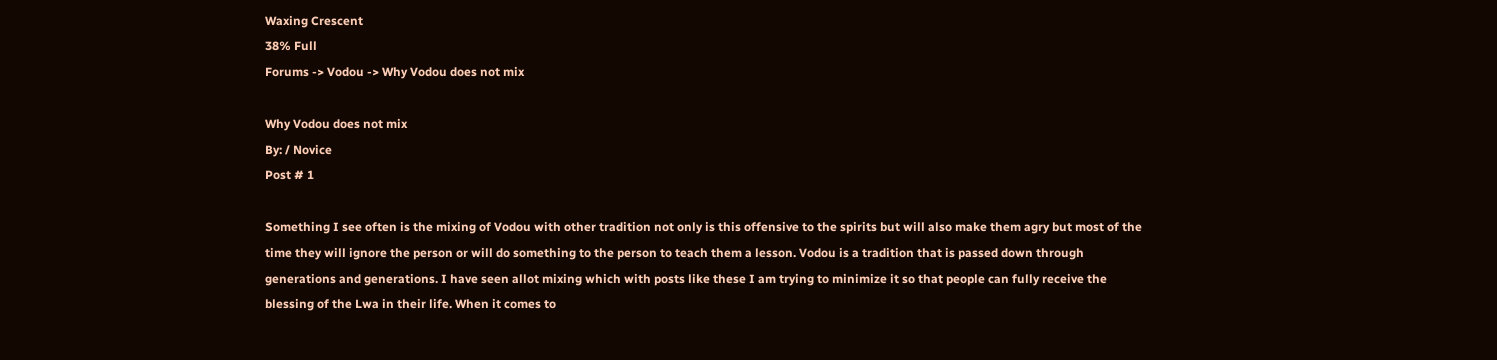Waxing Crescent
38% Full
Forums -> Vodou -> Why Vodou does not mix

Why Vodou does not mix
By: / Novice
Post # 1

Something I see often is the mixing of Vodou with other tradition not only is this offensive to the spirits but will also make them agry but most of the time they will ignore the person or will do something to the person to teach them a lesson. Vodou is a tradition that is passed down through generations and generations. I have seen allot mixing which with posts like these I am trying to minimize it so that people can fully receive the blessing of the Lwa in their life. When it comes to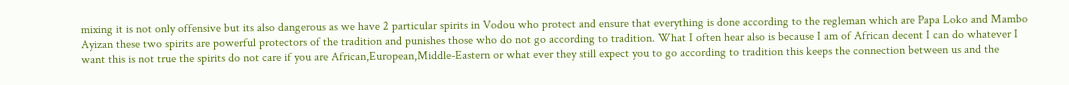mixing it is not only offensive but its also dangerous as we have 2 particular spirits in Vodou who protect and ensure that everything is done according to the regleman which are Papa Loko and Mambo Ayizan these two spirits are powerful protectors of the tradition and punishes those who do not go according to tradition. What I often hear also is because I am of African decent I can do whatever I want this is not true the spirits do not care if you are African,European,Middle-Eastern or what ever they still expect you to go according to tradition this keeps the connection between us and the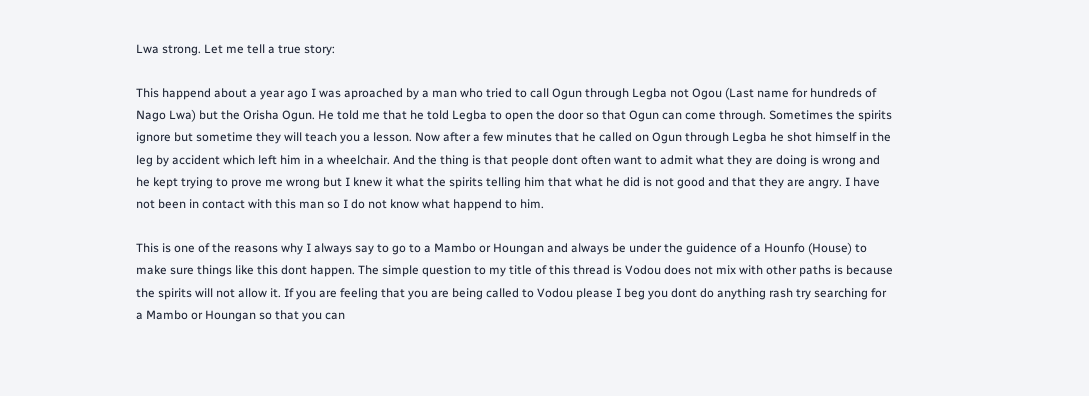Lwa strong. Let me tell a true story:

This happend about a year ago I was aproached by a man who tried to call Ogun through Legba not Ogou (Last name for hundreds of Nago Lwa) but the Orisha Ogun. He told me that he told Legba to open the door so that Ogun can come through. Sometimes the spirits ignore but sometime they will teach you a lesson. Now after a few minutes that he called on Ogun through Legba he shot himself in the leg by accident which left him in a wheelchair. And the thing is that people dont often want to admit what they are doing is wrong and he kept trying to prove me wrong but I knew it what the spirits telling him that what he did is not good and that they are angry. I have not been in contact with this man so I do not know what happend to him.

This is one of the reasons why I always say to go to a Mambo or Houngan and always be under the guidence of a Hounfo (House) to make sure things like this dont happen. The simple question to my title of this thread is Vodou does not mix with other paths is because the spirits will not allow it. If you are feeling that you are being called to Vodou please I beg you dont do anything rash try searching for a Mambo or Houngan so that you can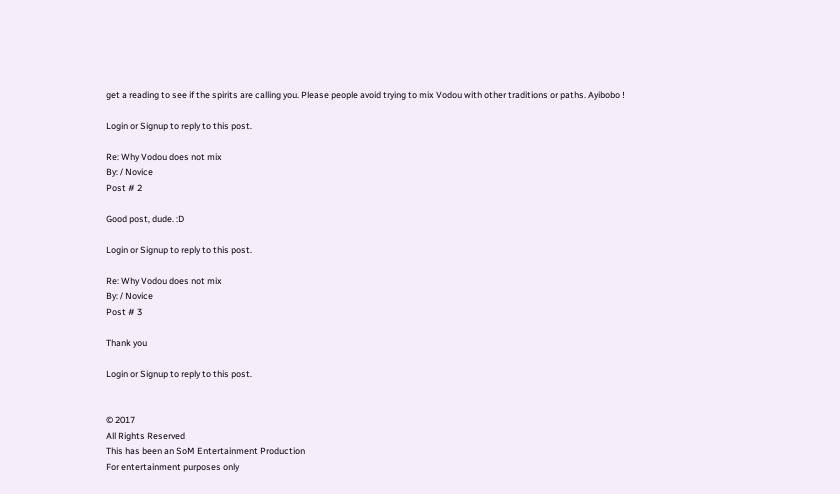get a reading to see if the spirits are calling you. Please people avoid trying to mix Vodou with other traditions or paths. Ayibobo !

Login or Signup to reply to this post.

Re: Why Vodou does not mix
By: / Novice
Post # 2

Good post, dude. :D

Login or Signup to reply to this post.

Re: Why Vodou does not mix
By: / Novice
Post # 3

Thank you

Login or Signup to reply to this post.


© 2017
All Rights Reserved
This has been an SoM Entertainment Production
For entertainment purposes only